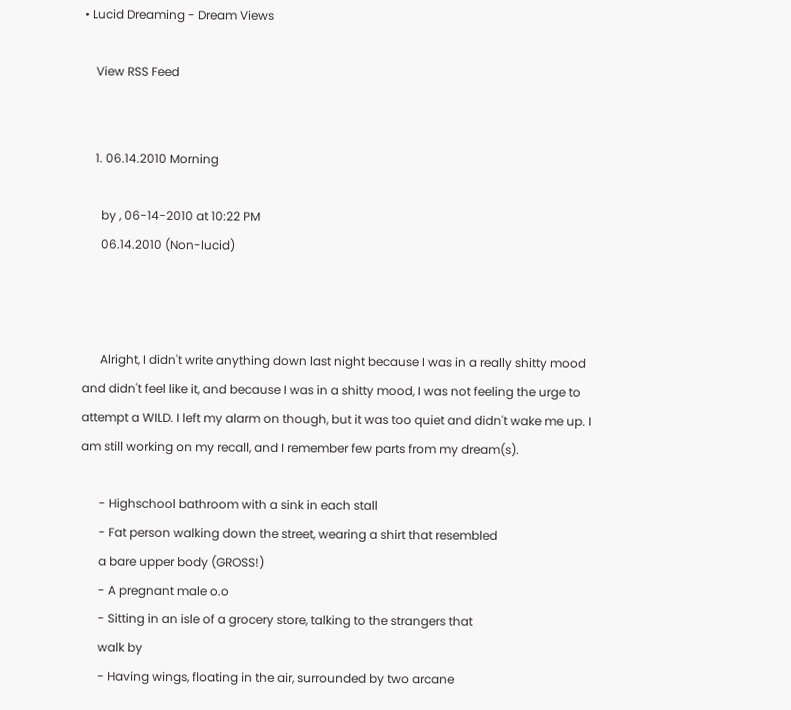• Lucid Dreaming - Dream Views

    View RSS Feed


    1. 06.14.2010 Morning

      by , 06-14-2010 at 10:22 PM
      06.14.2010 (Non-lucid)



      Alright, I didn't write anything down last night because I was in a really shitty mood and didn't feel like it, and because I was in a shitty mood, I was not feeling the urge to attempt a WILD. I left my alarm on though, but it was too quiet and didn't wake me up. I am still working on my recall, and I remember few parts from my dream(s).

      - Highschool bathroom with a sink in each stall
      - Fat person walking down the street, wearing a shirt that resembled
      a bare upper body (GROSS!)
      - A pregnant male o.o
      - Sitting in an isle of a grocery store, talking to the strangers that
      walk by
      - Having wings, floating in the air, surrounded by two arcane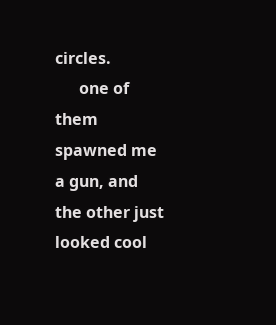circles.
      one of them spawned me a gun, and the other just looked cool